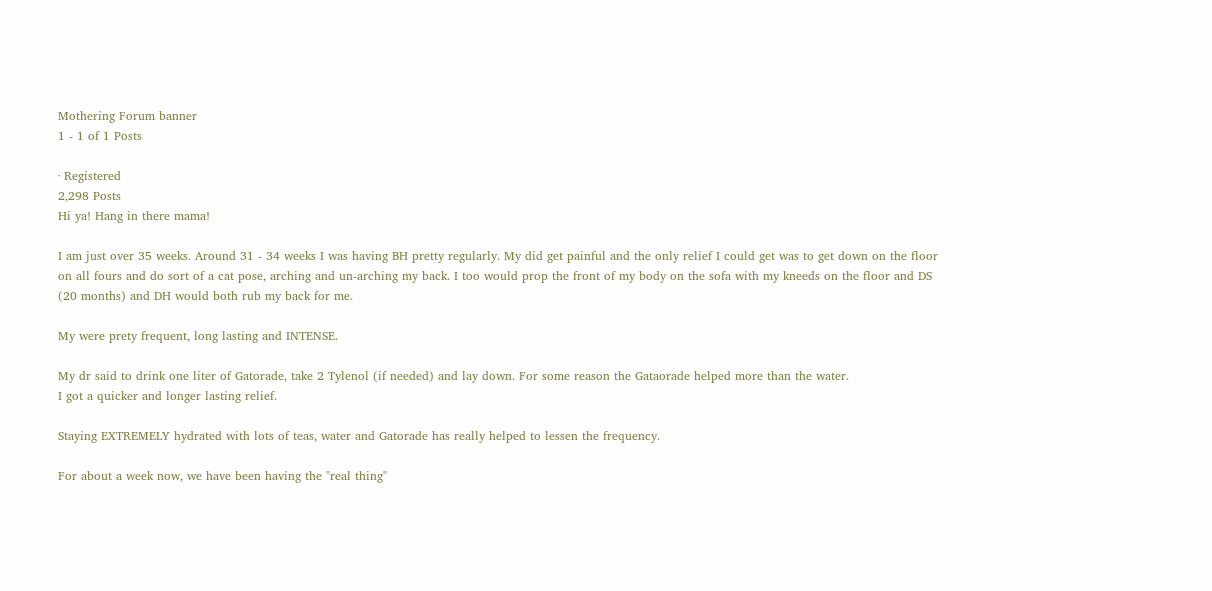Mothering Forum banner
1 - 1 of 1 Posts

· Registered
2,298 Posts
Hi ya! Hang in there mama!

I am just over 35 weeks. Around 31 - 34 weeks I was having BH pretty regularly. My did get painful and the only relief I could get was to get down on the floor on all fours and do sort of a cat pose, arching and un-arching my back. I too would prop the front of my body on the sofa with my kneeds on the floor and DS (20 months) and DH would both rub my back for me.

My were prety frequent, long lasting and INTENSE.

My dr said to drink one liter of Gatorade, take 2 Tylenol (if needed) and lay down. For some reason the Gataorade helped more than the water.
I got a quicker and longer lasting relief.

Staying EXTREMELY hydrated with lots of teas, water and Gatorade has really helped to lessen the frequency.

For about a week now, we have been having the "real thing"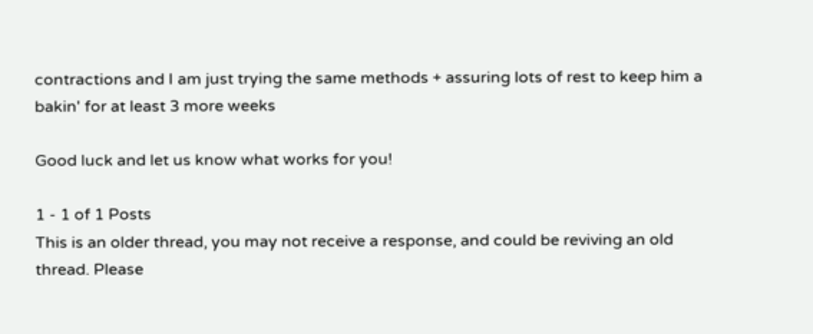contractions and I am just trying the same methods + assuring lots of rest to keep him a bakin' for at least 3 more weeks

Good luck and let us know what works for you!

1 - 1 of 1 Posts
This is an older thread, you may not receive a response, and could be reviving an old thread. Please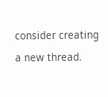consider creating a new thread.